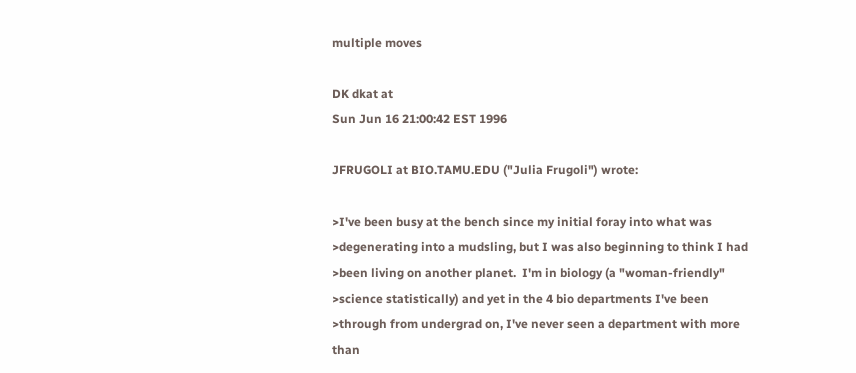multiple moves

DK dkat at
Sun Jun 16 21:00:42 EST 1996

JFRUGOLI at BIO.TAMU.EDU ("Julia Frugoli") wrote:

>I've been busy at the bench since my initial foray into what was
>degenerating into a mudsling, but I was also beginning to think I had
>been living on another planet.  I'm in biology (a "woman-friendly"
>science statistically) and yet in the 4 bio departments I've been
>through from undergrad on, I've never seen a department with more than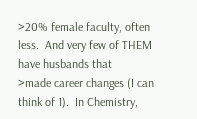>20% female faculty, often less.  And very few of THEM have husbands that
>made career changes (I can think of 1).  In Chemistry,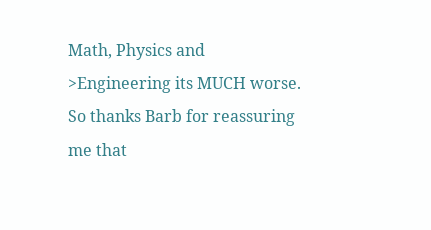Math, Physics and
>Engineering its MUCH worse.  So thanks Barb for reassuring me that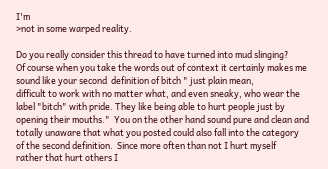I'm
>not in some warped reality.

Do you really consider this thread to have turned into mud slinging?
Of course when you take the words out of context it certainly makes me
sound like your second  definition of bitch " just plain mean,
difficult to work with no matter what, and even sneaky, who wear the
label "bitch" with pride. They like being able to hurt people just by
opening their mouths."  You on the other hand sound pure and clean and
totally unaware that what you posted could also fall into the category
of the second definition.  Since more often than not I hurt myself
rather that hurt others I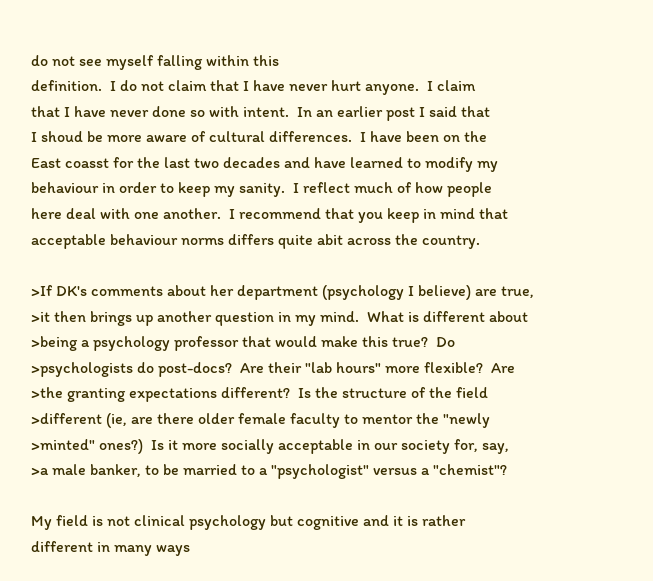do not see myself falling within this
definition.  I do not claim that I have never hurt anyone.  I claim
that I have never done so with intent.  In an earlier post I said that
I shoud be more aware of cultural differences.  I have been on the
East coasst for the last two decades and have learned to modify my
behaviour in order to keep my sanity.  I reflect much of how people
here deal with one another.  I recommend that you keep in mind that
acceptable behaviour norms differs quite abit across the country.

>If DK's comments about her department (psychology I believe) are true,
>it then brings up another question in my mind.  What is different about
>being a psychology professor that would make this true?  Do
>psychologists do post-docs?  Are their "lab hours" more flexible?  Are
>the granting expectations different?  Is the structure of the field
>different (ie, are there older female faculty to mentor the "newly
>minted" ones?)  Is it more socially acceptable in our society for, say,
>a male banker, to be married to a "psychologist" versus a "chemist"?

My field is not clinical psychology but cognitive and it is rather
different in many ways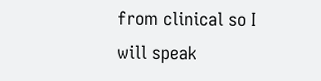from clinical so I will speak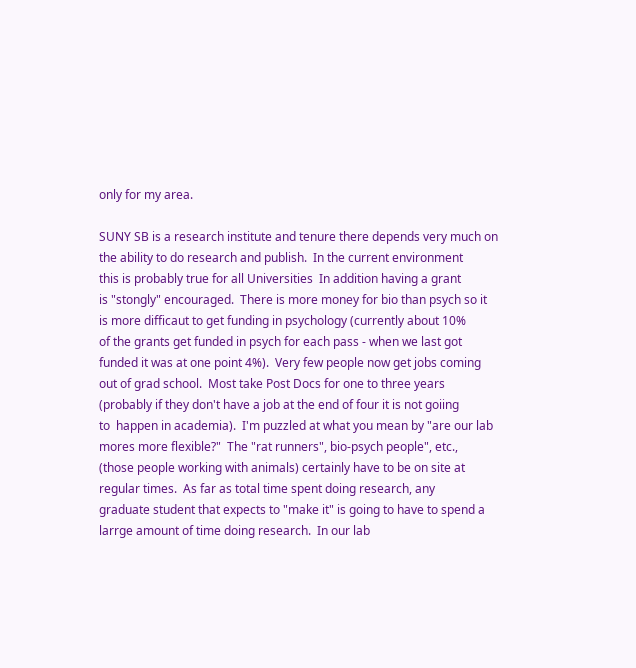only for my area.

SUNY SB is a research institute and tenure there depends very much on
the ability to do research and publish.  In the current environment
this is probably true for all Universities  In addition having a grant
is "stongly" encouraged.  There is more money for bio than psych so it
is more difficaut to get funding in psychology (currently about 10%
of the grants get funded in psych for each pass - when we last got
funded it was at one point 4%).  Very few people now get jobs coming
out of grad school.  Most take Post Docs for one to three years
(probably if they don't have a job at the end of four it is not goiing
to  happen in academia).  I'm puzzled at what you mean by "are our lab
mores more flexible?"  The "rat runners", bio-psych people", etc.,
(those people working with animals) certainly have to be on site at
regular times.  As far as total time spent doing research, any
graduate student that expects to "make it" is going to have to spend a
larrge amount of time doing research.  In our lab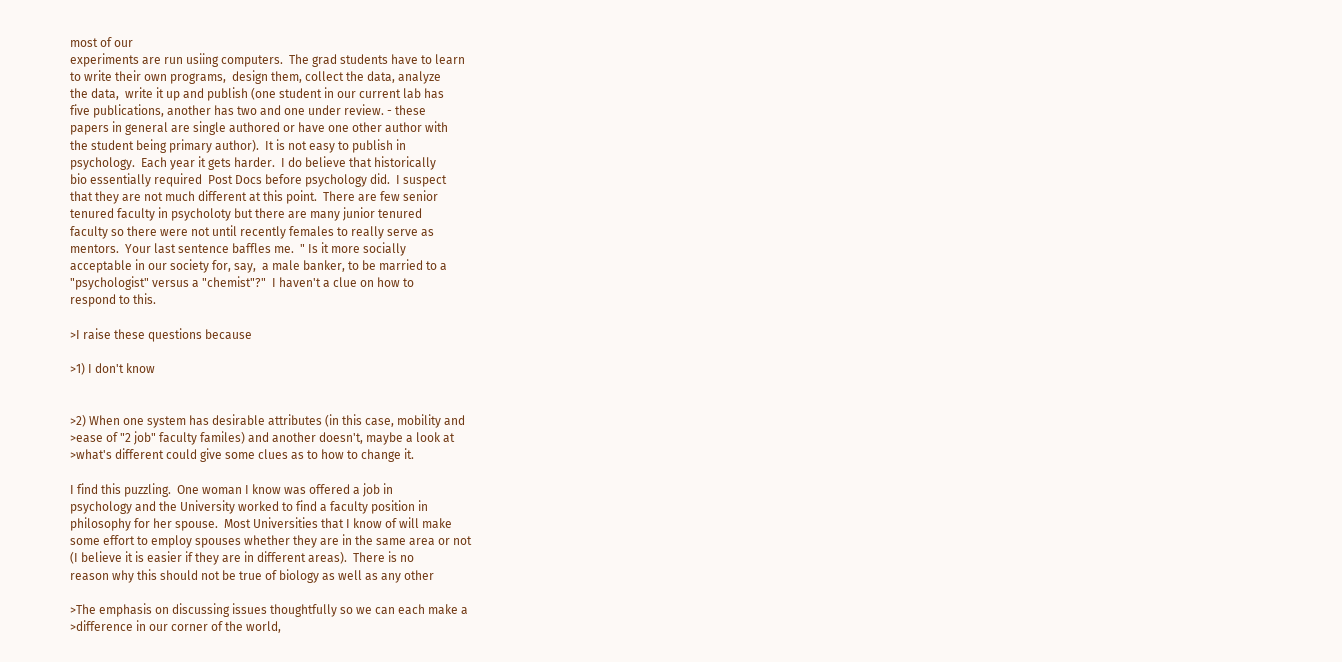most of our
experiments are run usiing computers.  The grad students have to learn
to write their own programs,  design them, collect the data, analyze
the data,  write it up and publish (one student in our current lab has
five publications, another has two and one under review. - these
papers in general are single authored or have one other author with
the student being primary author).  It is not easy to publish in
psychology.  Each year it gets harder.  I do believe that historically
bio essentially required  Post Docs before psychology did.  I suspect
that they are not much different at this point.  There are few senior
tenured faculty in psycholoty but there are many junior tenured
faculty so there were not until recently females to really serve as
mentors.  Your last sentence baffles me.  " Is it more socially
acceptable in our society for, say,  a male banker, to be married to a
"psychologist" versus a "chemist"?"  I haven't a clue on how to
respond to this.

>I raise these questions because

>1) I don't know


>2) When one system has desirable attributes (in this case, mobility and
>ease of "2 job" faculty familes) and another doesn't, maybe a look at
>what's different could give some clues as to how to change it.

I find this puzzling.  One woman I know was offered a job in
psychology and the University worked to find a faculty position in
philosophy for her spouse.  Most Universities that I know of will make
some effort to employ spouses whether they are in the same area or not
(I believe it is easier if they are in different areas).  There is no
reason why this should not be true of biology as well as any other

>The emphasis on discussing issues thoughtfully so we can each make a
>difference in our corner of the world,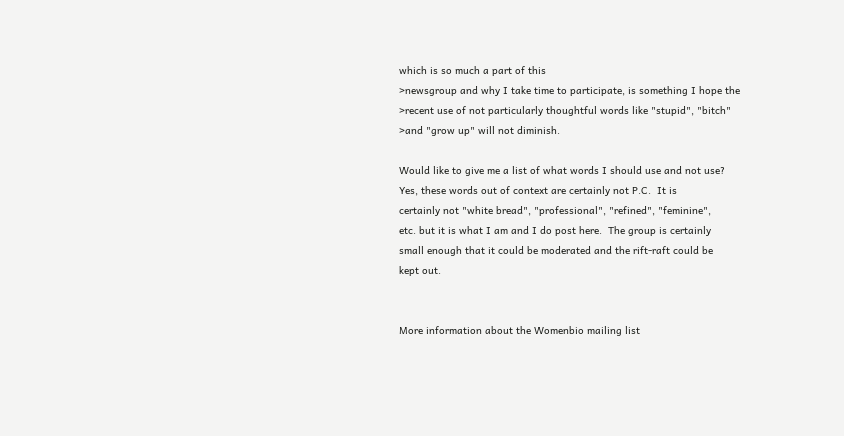which is so much a part of this
>newsgroup and why I take time to participate, is something I hope the
>recent use of not particularly thoughtful words like "stupid", "bitch"
>and "grow up" will not diminish.

Would like to give me a list of what words I should use and not use?
Yes, these words out of context are certainly not P.C.  It is
certainly not "white bread", "professional", "refined", "feminine",
etc. but it is what I am and I do post here.  The group is certainly
small enough that it could be moderated and the rift-raft could be
kept out.


More information about the Womenbio mailing list